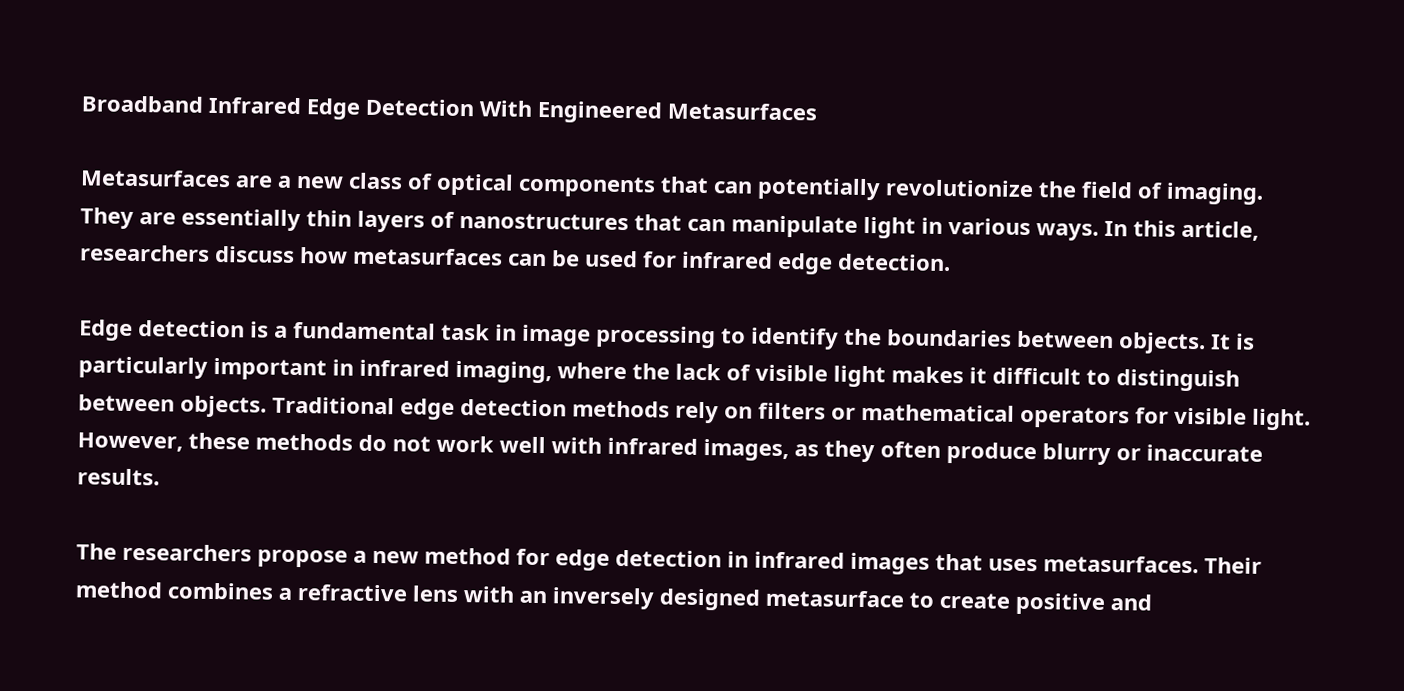Broadband Infrared Edge Detection With Engineered Metasurfaces

Metasurfaces are a new class of optical components that can potentially revolutionize the field of imaging. They are essentially thin layers of nanostructures that can manipulate light in various ways. In this article, researchers discuss how metasurfaces can be used for infrared edge detection.

Edge detection is a fundamental task in image processing to identify the boundaries between objects. It is particularly important in infrared imaging, where the lack of visible light makes it difficult to distinguish between objects. Traditional edge detection methods rely on filters or mathematical operators for visible light. However, these methods do not work well with infrared images, as they often produce blurry or inaccurate results.

The researchers propose a new method for edge detection in infrared images that uses metasurfaces. Their method combines a refractive lens with an inversely designed metasurface to create positive and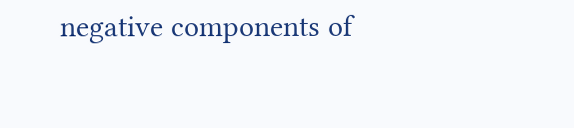negative components of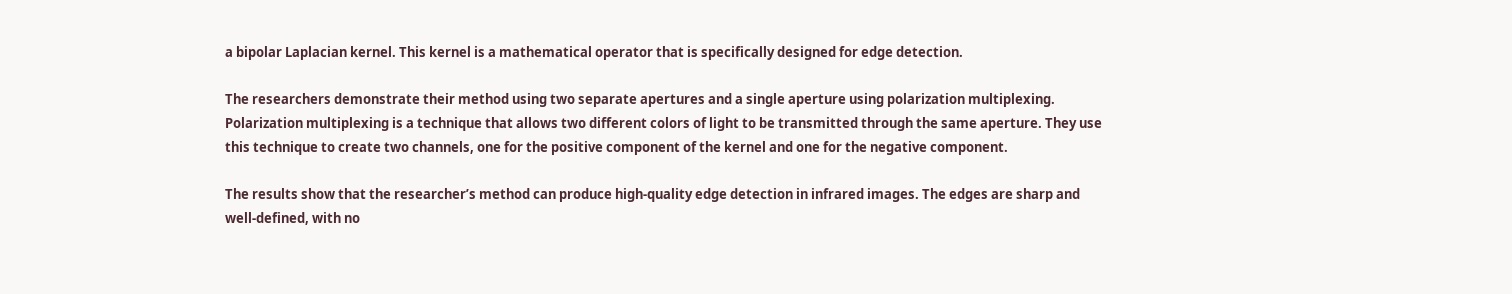a bipolar Laplacian kernel. This kernel is a mathematical operator that is specifically designed for edge detection.

The researchers demonstrate their method using two separate apertures and a single aperture using polarization multiplexing. Polarization multiplexing is a technique that allows two different colors of light to be transmitted through the same aperture. They use this technique to create two channels, one for the positive component of the kernel and one for the negative component.

The results show that the researcher’s method can produce high-quality edge detection in infrared images. The edges are sharp and well-defined, with no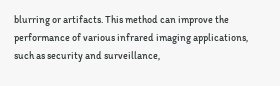blurring or artifacts. This method can improve the performance of various infrared imaging applications, such as security and surveillance,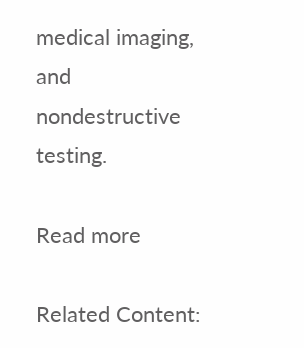medical imaging, and nondestructive testing.

Read more

Related Content: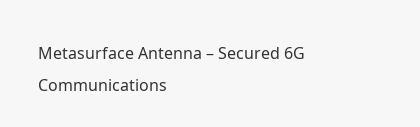Metasurface Antenna – Secured 6G Communications